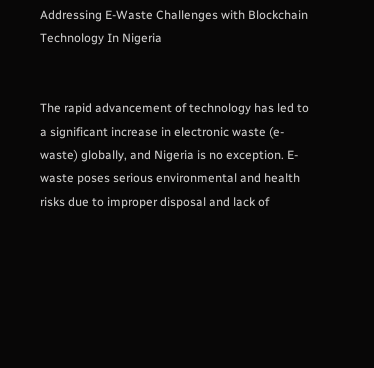Addressing E-Waste Challenges with Blockchain Technology In Nigeria


The rapid advancement of technology has led to a significant increase in electronic waste (e-waste) globally, and Nigeria is no exception. E-waste poses serious environmental and health risks due to improper disposal and lack of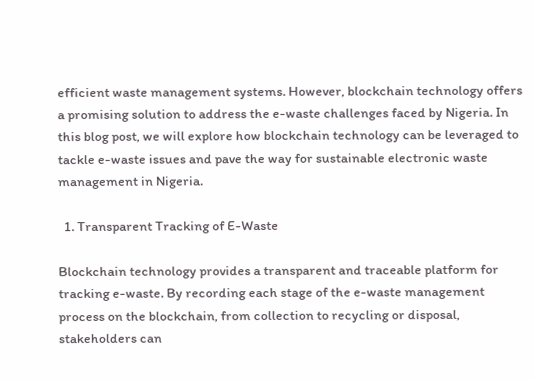efficient waste management systems. However, blockchain technology offers a promising solution to address the e-waste challenges faced by Nigeria. In this blog post, we will explore how blockchain technology can be leveraged to tackle e-waste issues and pave the way for sustainable electronic waste management in Nigeria.

  1. Transparent Tracking of E-Waste

Blockchain technology provides a transparent and traceable platform for tracking e-waste. By recording each stage of the e-waste management process on the blockchain, from collection to recycling or disposal, stakeholders can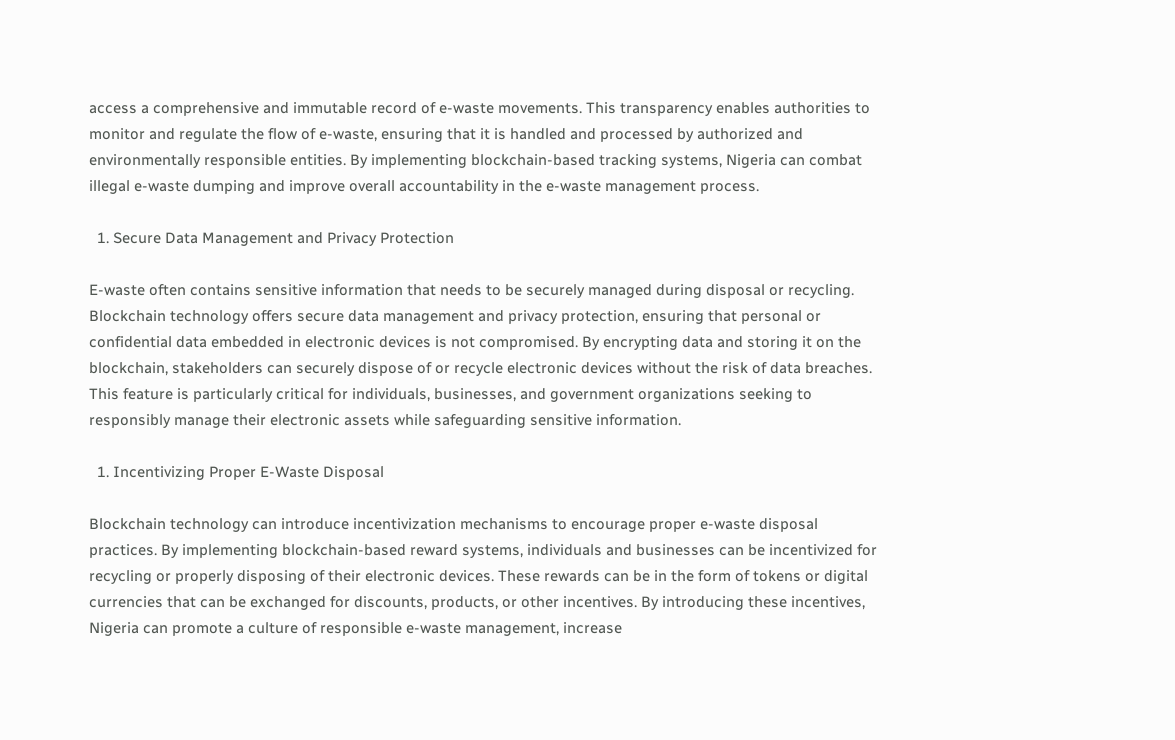access a comprehensive and immutable record of e-waste movements. This transparency enables authorities to monitor and regulate the flow of e-waste, ensuring that it is handled and processed by authorized and environmentally responsible entities. By implementing blockchain-based tracking systems, Nigeria can combat illegal e-waste dumping and improve overall accountability in the e-waste management process.

  1. Secure Data Management and Privacy Protection

E-waste often contains sensitive information that needs to be securely managed during disposal or recycling. Blockchain technology offers secure data management and privacy protection, ensuring that personal or confidential data embedded in electronic devices is not compromised. By encrypting data and storing it on the blockchain, stakeholders can securely dispose of or recycle electronic devices without the risk of data breaches. This feature is particularly critical for individuals, businesses, and government organizations seeking to responsibly manage their electronic assets while safeguarding sensitive information.

  1. Incentivizing Proper E-Waste Disposal

Blockchain technology can introduce incentivization mechanisms to encourage proper e-waste disposal practices. By implementing blockchain-based reward systems, individuals and businesses can be incentivized for recycling or properly disposing of their electronic devices. These rewards can be in the form of tokens or digital currencies that can be exchanged for discounts, products, or other incentives. By introducing these incentives, Nigeria can promote a culture of responsible e-waste management, increase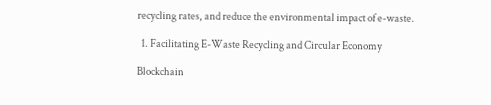recycling rates, and reduce the environmental impact of e-waste.

  1. Facilitating E-Waste Recycling and Circular Economy

Blockchain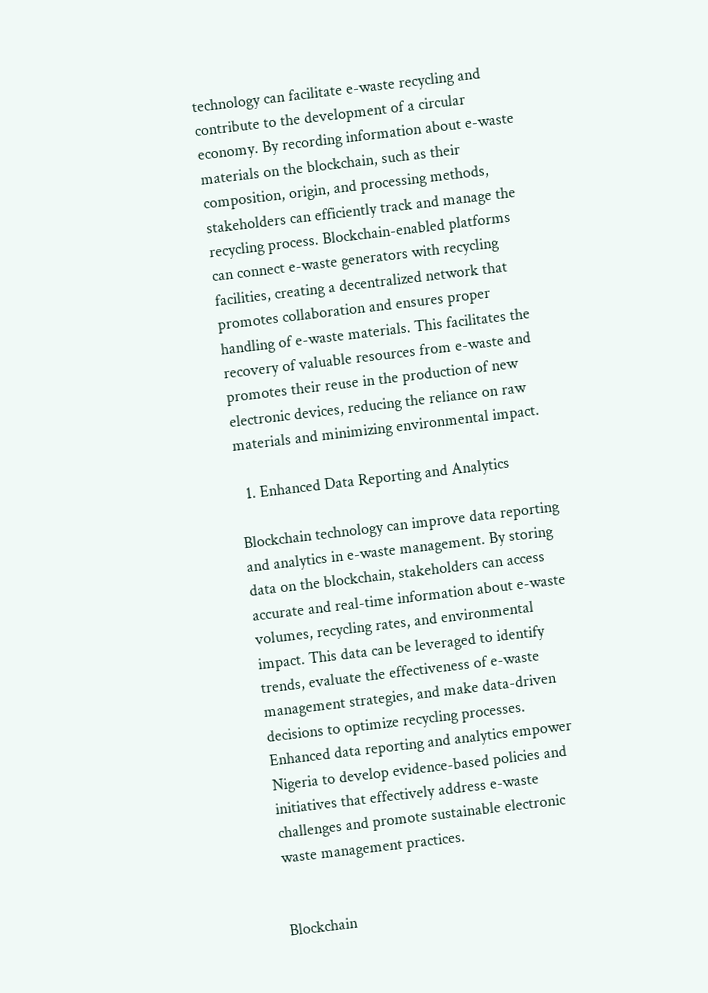technology can facilitate e-waste recycling and contribute to the development of a circular economy. By recording information about e-waste materials on the blockchain, such as their composition, origin, and processing methods, stakeholders can efficiently track and manage the recycling process. Blockchain-enabled platforms can connect e-waste generators with recycling facilities, creating a decentralized network that promotes collaboration and ensures proper handling of e-waste materials. This facilitates the recovery of valuable resources from e-waste and promotes their reuse in the production of new electronic devices, reducing the reliance on raw materials and minimizing environmental impact.

  1. Enhanced Data Reporting and Analytics

Blockchain technology can improve data reporting and analytics in e-waste management. By storing data on the blockchain, stakeholders can access accurate and real-time information about e-waste volumes, recycling rates, and environmental impact. This data can be leveraged to identify trends, evaluate the effectiveness of e-waste management strategies, and make data-driven decisions to optimize recycling processes. Enhanced data reporting and analytics empower Nigeria to develop evidence-based policies and initiatives that effectively address e-waste challenges and promote sustainable electronic waste management practices.


Blockchain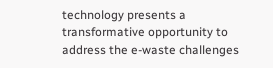technology presents a transformative opportunity to address the e-waste challenges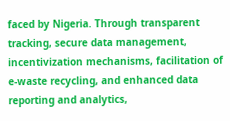faced by Nigeria. Through transparent tracking, secure data management, incentivization mechanisms, facilitation of e-waste recycling, and enhanced data reporting and analytics,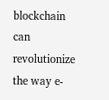blockchain can revolutionize the way e-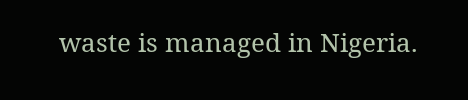waste is managed in Nigeria.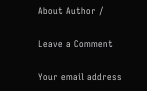About Author /

Leave a Comment

Your email address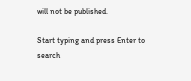will not be published.

Start typing and press Enter to search